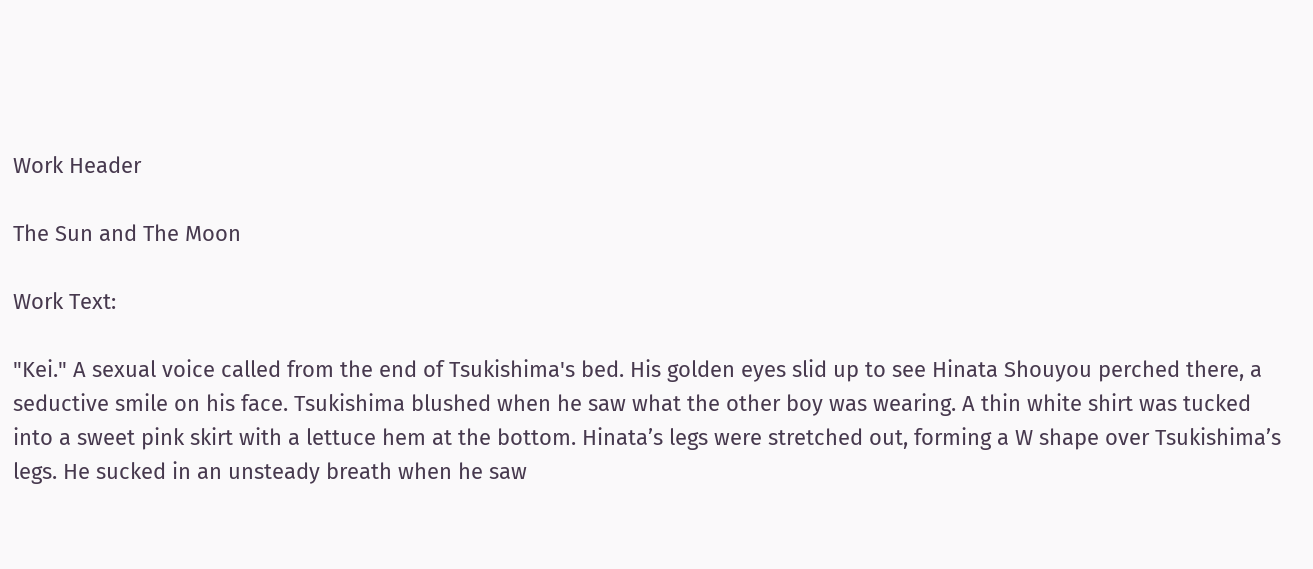Work Header

The Sun and The Moon

Work Text:

"Kei." A sexual voice called from the end of Tsukishima's bed. His golden eyes slid up to see Hinata Shouyou perched there, a seductive smile on his face. Tsukishima blushed when he saw what the other boy was wearing. A thin white shirt was tucked into a sweet pink skirt with a lettuce hem at the bottom. Hinata’s legs were stretched out, forming a W shape over Tsukishima’s legs. He sucked in an unsteady breath when he saw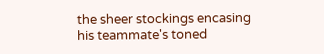the sheer stockings encasing his teammate's toned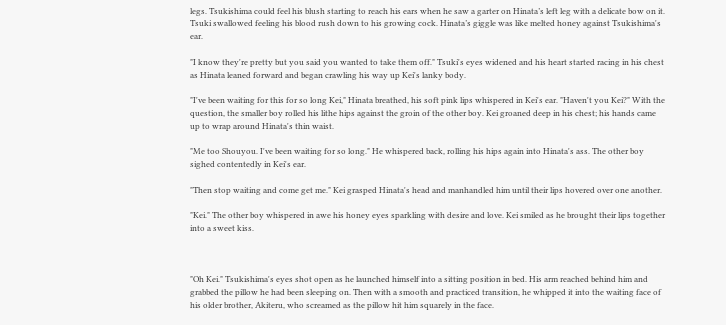legs. Tsukishima could feel his blush starting to reach his ears when he saw a garter on Hinata’s left leg with a delicate bow on it. Tsuki swallowed feeling his blood rush down to his growing cock. Hinata’s giggle was like melted honey against Tsukishima's ear.

"I know they're pretty but you said you wanted to take them off." Tsuki's eyes widened and his heart started racing in his chest as Hinata leaned forward and began crawling his way up Kei's lanky body.

"I've been waiting for this for so long Kei," Hinata breathed, his soft pink lips whispered in Kei's ear. "Haven't you Kei?" With the question, the smaller boy rolled his lithe hips against the groin of the other boy. Kei groaned deep in his chest; his hands came up to wrap around Hinata's thin waist.

"Me too Shouyou. I've been waiting for so long." He whispered back, rolling his hips again into Hinata's ass. The other boy sighed contentedly in Kei's ear.

"Then stop waiting and come get me." Kei grasped Hinata's head and manhandled him until their lips hovered over one another.

"Kei." The other boy whispered in awe his honey eyes sparkling with desire and love. Kei smiled as he brought their lips together into a sweet kiss.



"Oh Kei." Tsukishima's eyes shot open as he launched himself into a sitting position in bed. His arm reached behind him and grabbed the pillow he had been sleeping on. Then with a smooth and practiced transition, he whipped it into the waiting face of his older brother, Akiteru, who screamed as the pillow hit him squarely in the face.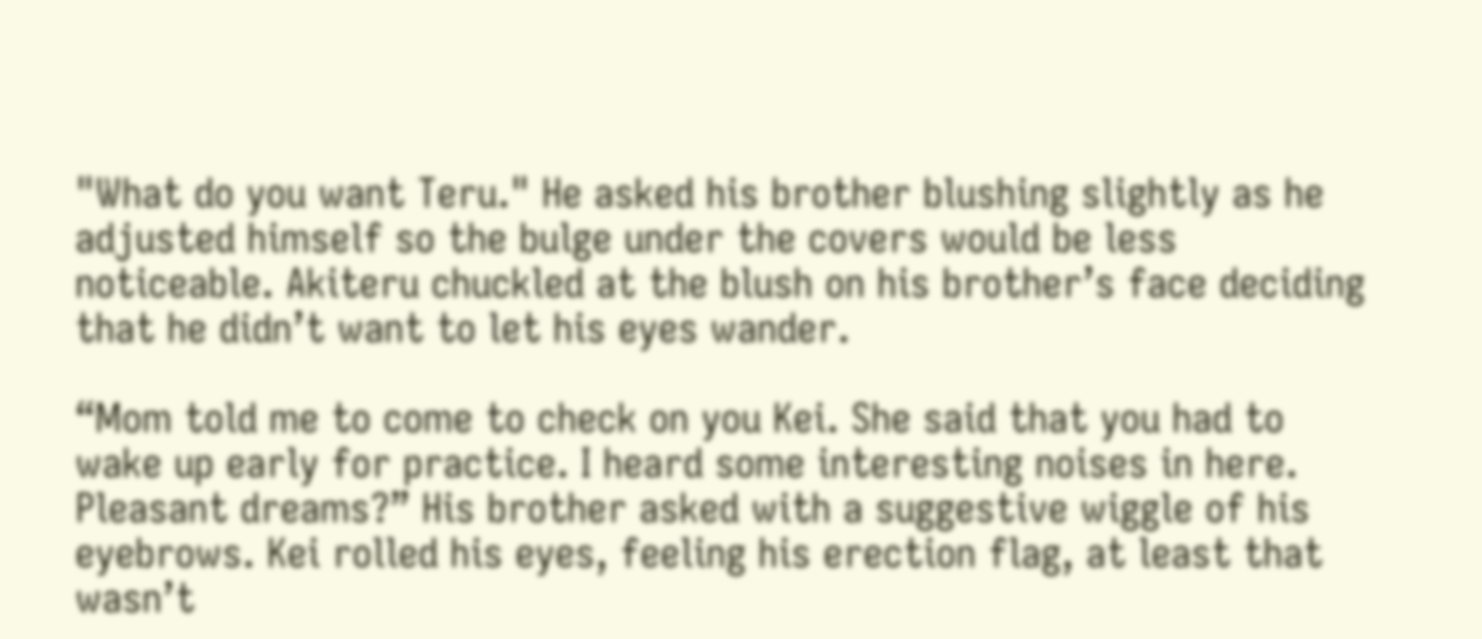"What do you want Teru." He asked his brother blushing slightly as he adjusted himself so the bulge under the covers would be less noticeable. Akiteru chuckled at the blush on his brother’s face deciding that he didn’t want to let his eyes wander.

“Mom told me to come to check on you Kei. She said that you had to wake up early for practice. I heard some interesting noises in here. Pleasant dreams?” His brother asked with a suggestive wiggle of his eyebrows. Kei rolled his eyes, feeling his erection flag, at least that wasn’t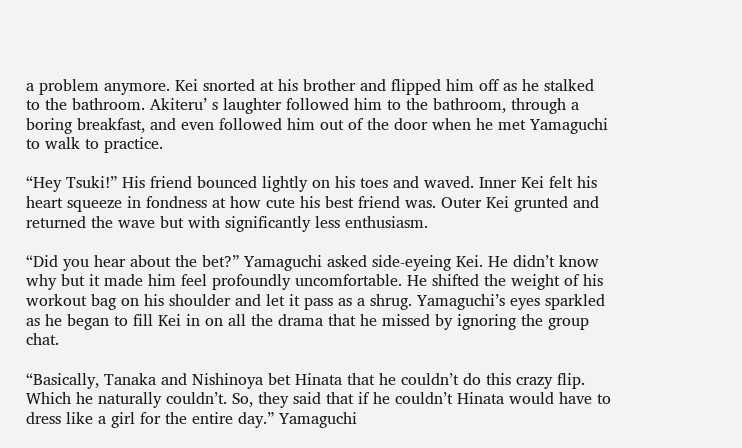a problem anymore. Kei snorted at his brother and flipped him off as he stalked to the bathroom. Akiteru’ s laughter followed him to the bathroom, through a boring breakfast, and even followed him out of the door when he met Yamaguchi to walk to practice.

“Hey Tsuki!” His friend bounced lightly on his toes and waved. Inner Kei felt his heart squeeze in fondness at how cute his best friend was. Outer Kei grunted and returned the wave but with significantly less enthusiasm.

“Did you hear about the bet?” Yamaguchi asked side-eyeing Kei. He didn’t know why but it made him feel profoundly uncomfortable. He shifted the weight of his workout bag on his shoulder and let it pass as a shrug. Yamaguchi’s eyes sparkled as he began to fill Kei in on all the drama that he missed by ignoring the group chat.

“Basically, Tanaka and Nishinoya bet Hinata that he couldn’t do this crazy flip. Which he naturally couldn’t. So, they said that if he couldn’t Hinata would have to dress like a girl for the entire day.” Yamaguchi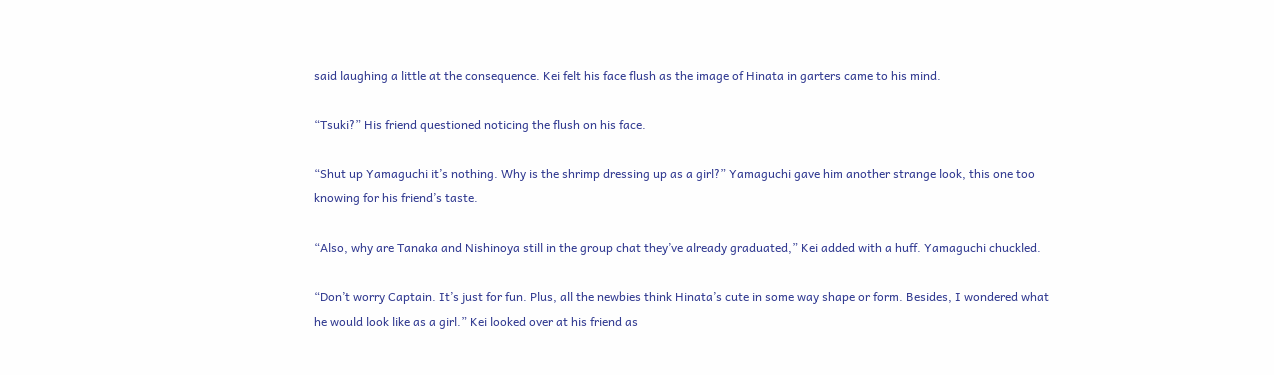said laughing a little at the consequence. Kei felt his face flush as the image of Hinata in garters came to his mind.

“Tsuki?” His friend questioned noticing the flush on his face.

“Shut up Yamaguchi it’s nothing. Why is the shrimp dressing up as a girl?” Yamaguchi gave him another strange look, this one too knowing for his friend’s taste.

“Also, why are Tanaka and Nishinoya still in the group chat they’ve already graduated,” Kei added with a huff. Yamaguchi chuckled.

“Don’t worry Captain. It’s just for fun. Plus, all the newbies think Hinata’s cute in some way shape or form. Besides, I wondered what he would look like as a girl.” Kei looked over at his friend as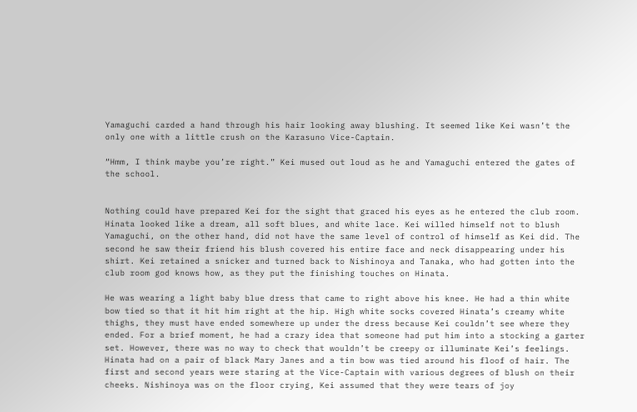Yamaguchi carded a hand through his hair looking away blushing. It seemed like Kei wasn’t the only one with a little crush on the Karasuno Vice-Captain.

“Hmm, I think maybe you’re right.” Kei mused out loud as he and Yamaguchi entered the gates of the school.


Nothing could have prepared Kei for the sight that graced his eyes as he entered the club room. Hinata looked like a dream, all soft blues, and white lace. Kei willed himself not to blush Yamaguchi, on the other hand, did not have the same level of control of himself as Kei did. The second he saw their friend his blush covered his entire face and neck disappearing under his shirt. Kei retained a snicker and turned back to Nishinoya and Tanaka, who had gotten into the club room god knows how, as they put the finishing touches on Hinata.

He was wearing a light baby blue dress that came to right above his knee. He had a thin white bow tied so that it hit him right at the hip. High white socks covered Hinata’s creamy white thighs, they must have ended somewhere up under the dress because Kei couldn’t see where they ended. For a brief moment, he had a crazy idea that someone had put him into a stocking a garter set. However, there was no way to check that wouldn’t be creepy or illuminate Kei’s feelings. Hinata had on a pair of black Mary Janes and a tin bow was tied around his floof of hair. The first and second years were staring at the Vice-Captain with various degrees of blush on their cheeks. Nishinoya was on the floor crying, Kei assumed that they were tears of joy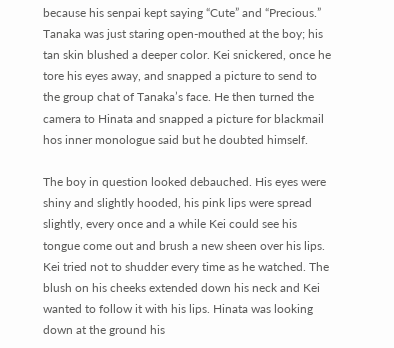because his senpai kept saying “Cute” and “Precious.” Tanaka was just staring open-mouthed at the boy; his tan skin blushed a deeper color. Kei snickered, once he tore his eyes away, and snapped a picture to send to the group chat of Tanaka’s face. He then turned the camera to Hinata and snapped a picture for blackmail hos inner monologue said but he doubted himself.

The boy in question looked debauched. His eyes were shiny and slightly hooded, his pink lips were spread slightly, every once and a while Kei could see his tongue come out and brush a new sheen over his lips. Kei tried not to shudder every time as he watched. The blush on his cheeks extended down his neck and Kei wanted to follow it with his lips. Hinata was looking down at the ground his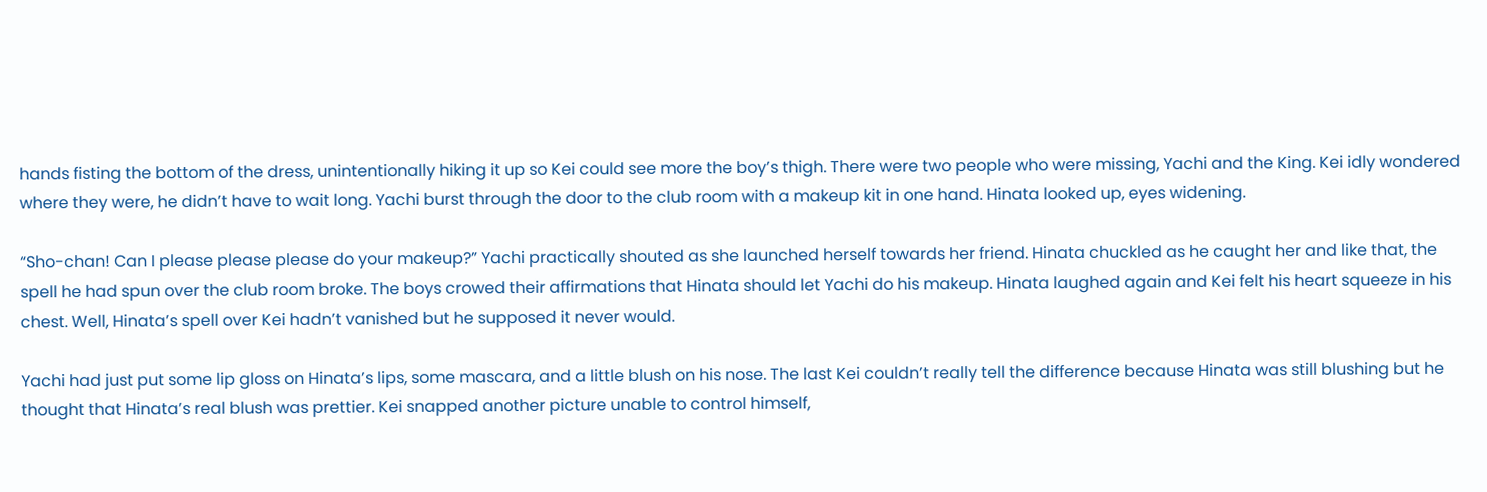hands fisting the bottom of the dress, unintentionally hiking it up so Kei could see more the boy’s thigh. There were two people who were missing, Yachi and the King. Kei idly wondered where they were, he didn’t have to wait long. Yachi burst through the door to the club room with a makeup kit in one hand. Hinata looked up, eyes widening.

“Sho-chan! Can I please please please do your makeup?” Yachi practically shouted as she launched herself towards her friend. Hinata chuckled as he caught her and like that, the spell he had spun over the club room broke. The boys crowed their affirmations that Hinata should let Yachi do his makeup. Hinata laughed again and Kei felt his heart squeeze in his chest. Well, Hinata’s spell over Kei hadn’t vanished but he supposed it never would.

Yachi had just put some lip gloss on Hinata’s lips, some mascara, and a little blush on his nose. The last Kei couldn’t really tell the difference because Hinata was still blushing but he thought that Hinata’s real blush was prettier. Kei snapped another picture unable to control himself,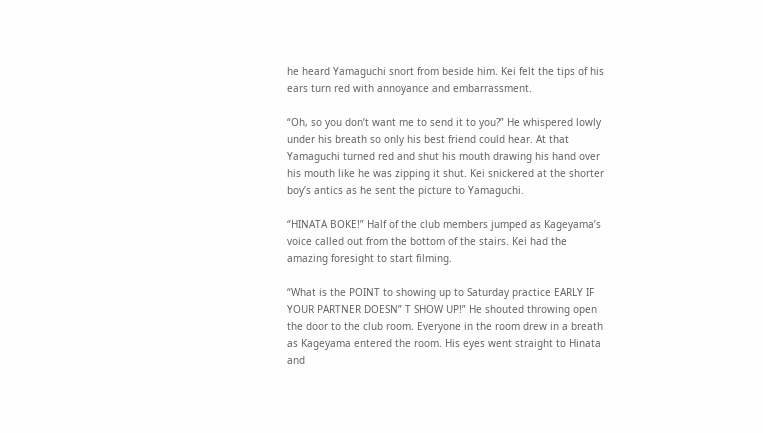he heard Yamaguchi snort from beside him. Kei felt the tips of his ears turn red with annoyance and embarrassment.

“Oh, so you don’t want me to send it to you?” He whispered lowly under his breath so only his best friend could hear. At that Yamaguchi turned red and shut his mouth drawing his hand over his mouth like he was zipping it shut. Kei snickered at the shorter boy’s antics as he sent the picture to Yamaguchi.

“HINATA BOKE!” Half of the club members jumped as Kageyama’s voice called out from the bottom of the stairs. Kei had the amazing foresight to start filming.

“What is the POINT to showing up to Saturday practice EARLY IF YOUR PARTNER DOESN” T SHOW UP!” He shouted throwing open the door to the club room. Everyone in the room drew in a breath as Kageyama entered the room. His eyes went straight to Hinata and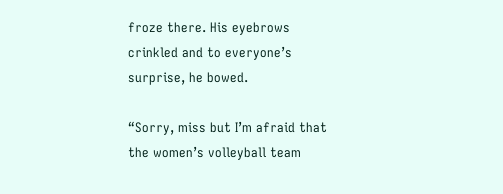froze there. His eyebrows crinkled and to everyone’s surprise, he bowed.

“Sorry, miss but I’m afraid that the women’s volleyball team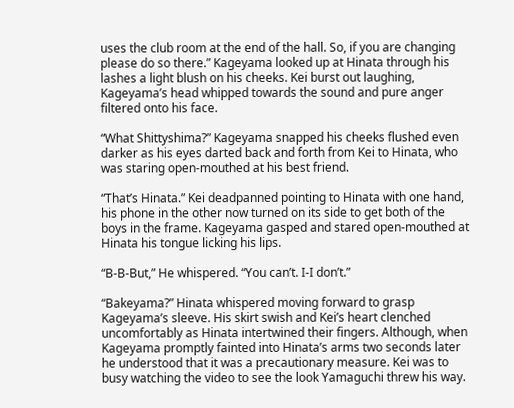uses the club room at the end of the hall. So, if you are changing please do so there.” Kageyama looked up at Hinata through his lashes a light blush on his cheeks. Kei burst out laughing, Kageyama’s head whipped towards the sound and pure anger filtered onto his face.

“What Shittyshima?” Kageyama snapped his cheeks flushed even darker as his eyes darted back and forth from Kei to Hinata, who was staring open-mouthed at his best friend.

“That’s Hinata.” Kei deadpanned pointing to Hinata with one hand, his phone in the other now turned on its side to get both of the boys in the frame. Kageyama gasped and stared open-mouthed at Hinata his tongue licking his lips.

“B-B-But,” He whispered. “You can’t. I-I don’t.”

“Bakeyama?” Hinata whispered moving forward to grasp Kageyama’s sleeve. His skirt swish and Kei’s heart clenched uncomfortably as Hinata intertwined their fingers. Although, when Kageyama promptly fainted into Hinata’s arms two seconds later he understood that it was a precautionary measure. Kei was to busy watching the video to see the look Yamaguchi threw his way.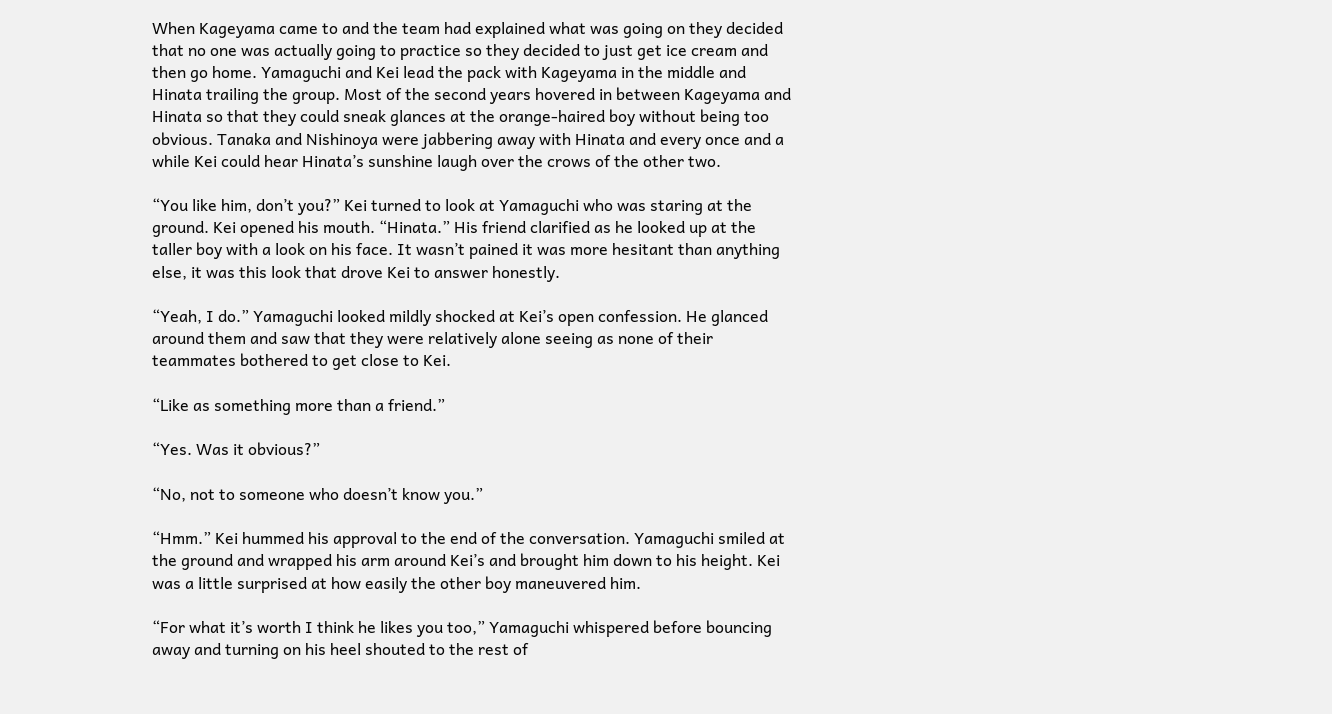When Kageyama came to and the team had explained what was going on they decided that no one was actually going to practice so they decided to just get ice cream and then go home. Yamaguchi and Kei lead the pack with Kageyama in the middle and Hinata trailing the group. Most of the second years hovered in between Kageyama and Hinata so that they could sneak glances at the orange-haired boy without being too obvious. Tanaka and Nishinoya were jabbering away with Hinata and every once and a while Kei could hear Hinata’s sunshine laugh over the crows of the other two.

“You like him, don’t you?” Kei turned to look at Yamaguchi who was staring at the ground. Kei opened his mouth. “Hinata.” His friend clarified as he looked up at the taller boy with a look on his face. It wasn’t pained it was more hesitant than anything else, it was this look that drove Kei to answer honestly.

“Yeah, I do.” Yamaguchi looked mildly shocked at Kei’s open confession. He glanced around them and saw that they were relatively alone seeing as none of their teammates bothered to get close to Kei.

“Like as something more than a friend.”

“Yes. Was it obvious?”

“No, not to someone who doesn’t know you.”

“Hmm.” Kei hummed his approval to the end of the conversation. Yamaguchi smiled at the ground and wrapped his arm around Kei’s and brought him down to his height. Kei was a little surprised at how easily the other boy maneuvered him.

“For what it’s worth I think he likes you too,” Yamaguchi whispered before bouncing away and turning on his heel shouted to the rest of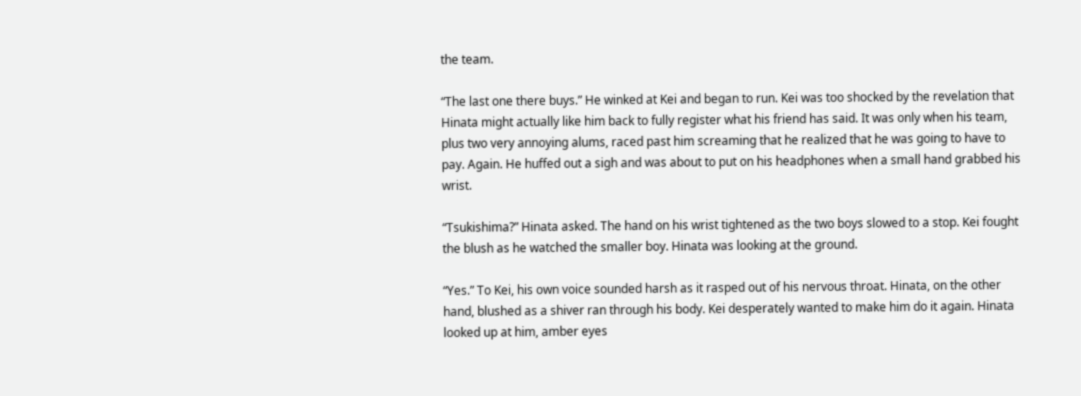the team.

“The last one there buys.” He winked at Kei and began to run. Kei was too shocked by the revelation that Hinata might actually like him back to fully register what his friend has said. It was only when his team, plus two very annoying alums, raced past him screaming that he realized that he was going to have to pay. Again. He huffed out a sigh and was about to put on his headphones when a small hand grabbed his wrist.

“Tsukishima?” Hinata asked. The hand on his wrist tightened as the two boys slowed to a stop. Kei fought the blush as he watched the smaller boy. Hinata was looking at the ground.

“Yes.” To Kei, his own voice sounded harsh as it rasped out of his nervous throat. Hinata, on the other hand, blushed as a shiver ran through his body. Kei desperately wanted to make him do it again. Hinata looked up at him, amber eyes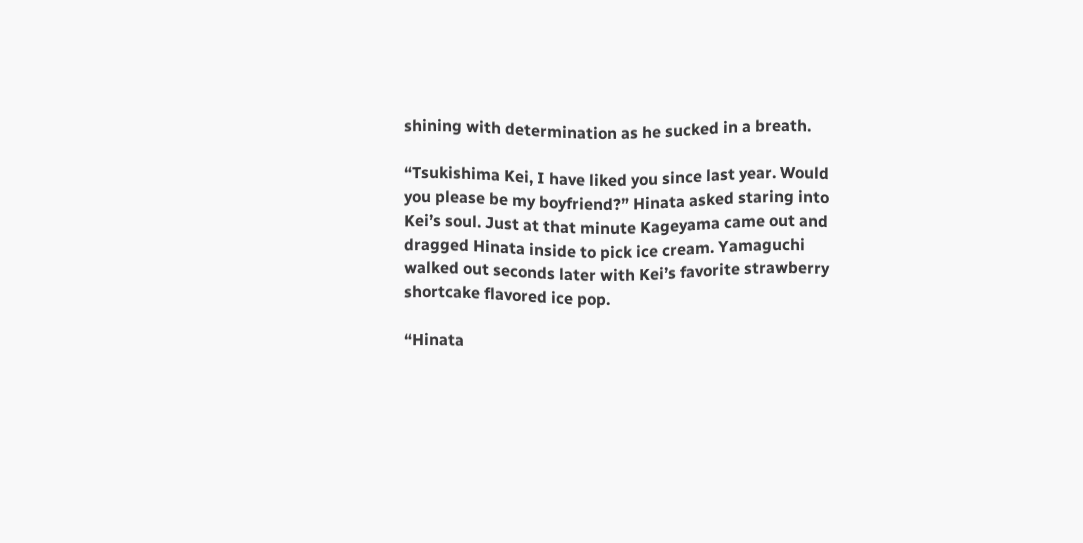shining with determination as he sucked in a breath.

“Tsukishima Kei, I have liked you since last year. Would you please be my boyfriend?” Hinata asked staring into Kei’s soul. Just at that minute Kageyama came out and dragged Hinata inside to pick ice cream. Yamaguchi walked out seconds later with Kei’s favorite strawberry shortcake flavored ice pop.

“Hinata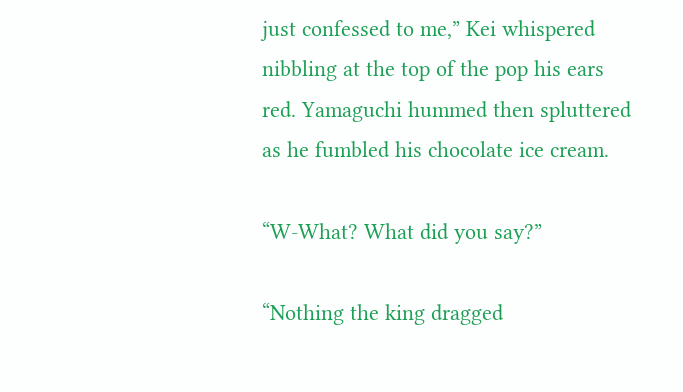just confessed to me,” Kei whispered nibbling at the top of the pop his ears red. Yamaguchi hummed then spluttered as he fumbled his chocolate ice cream.

“W-What? What did you say?”

“Nothing the king dragged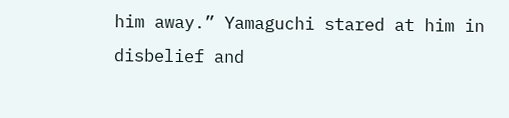him away.” Yamaguchi stared at him in disbelief and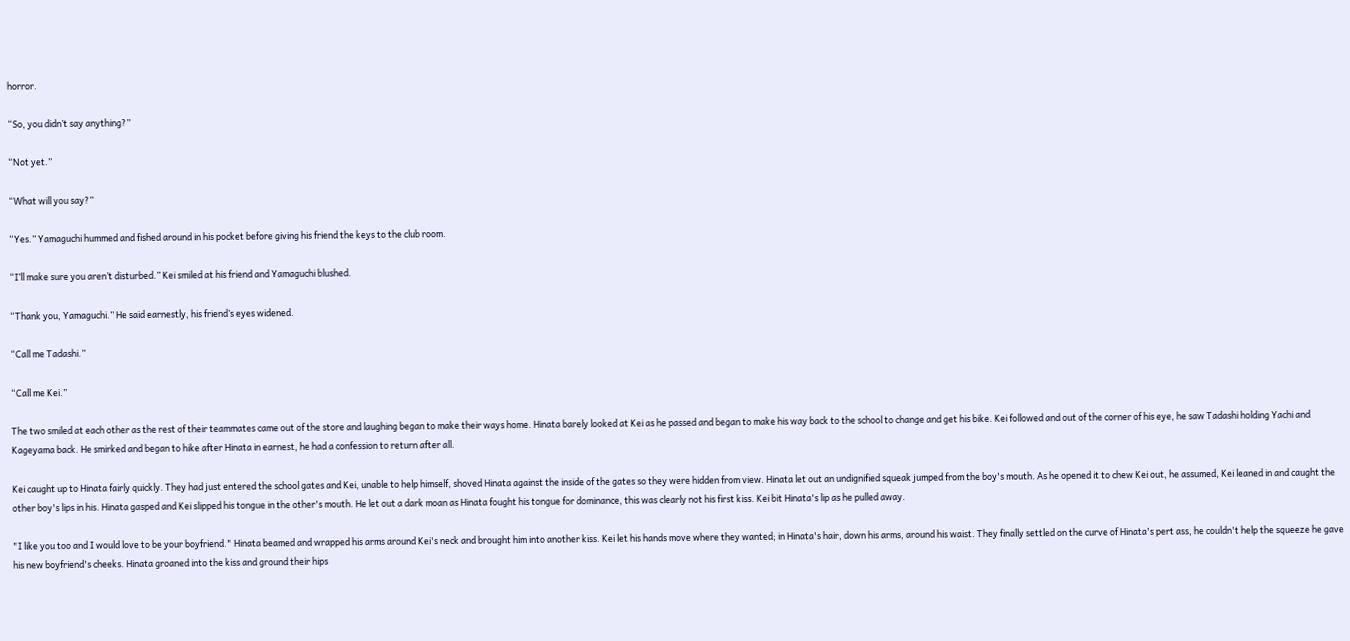horror.

“So, you didn’t say anything?”

“Not yet.”

“What will you say?”

“Yes.” Yamaguchi hummed and fished around in his pocket before giving his friend the keys to the club room.

“I’ll make sure you aren’t disturbed.” Kei smiled at his friend and Yamaguchi blushed.

“Thank you, Yamaguchi.” He said earnestly, his friend’s eyes widened.

“Call me Tadashi.”

“Call me Kei.”

The two smiled at each other as the rest of their teammates came out of the store and laughing began to make their ways home. Hinata barely looked at Kei as he passed and began to make his way back to the school to change and get his bike. Kei followed and out of the corner of his eye, he saw Tadashi holding Yachi and Kageyama back. He smirked and began to hike after Hinata in earnest, he had a confession to return after all.

Kei caught up to Hinata fairly quickly. They had just entered the school gates and Kei, unable to help himself, shoved Hinata against the inside of the gates so they were hidden from view. Hinata let out an undignified squeak jumped from the boy's mouth. As he opened it to chew Kei out, he assumed, Kei leaned in and caught the other boy's lips in his. Hinata gasped and Kei slipped his tongue in the other's mouth. He let out a dark moan as Hinata fought his tongue for dominance, this was clearly not his first kiss. Kei bit Hinata's lip as he pulled away.

"I like you too and I would love to be your boyfriend." Hinata beamed and wrapped his arms around Kei's neck and brought him into another kiss. Kei let his hands move where they wanted; in Hinata's hair, down his arms, around his waist. They finally settled on the curve of Hinata's pert ass, he couldn't help the squeeze he gave his new boyfriend's cheeks. Hinata groaned into the kiss and ground their hips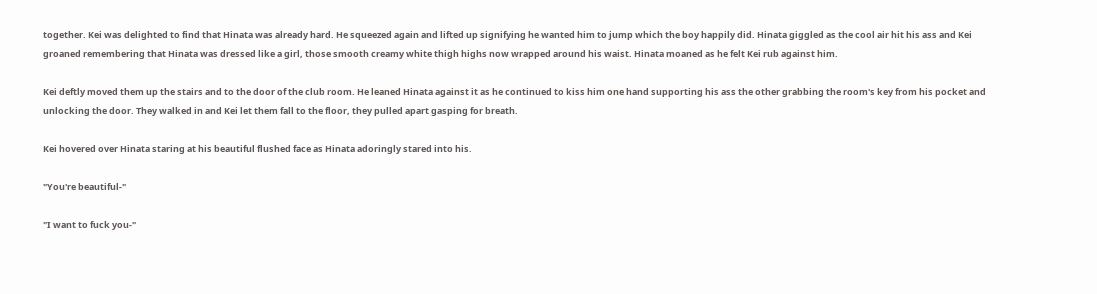together. Kei was delighted to find that Hinata was already hard. He squeezed again and lifted up signifying he wanted him to jump which the boy happily did. Hinata giggled as the cool air hit his ass and Kei groaned remembering that Hinata was dressed like a girl, those smooth creamy white thigh highs now wrapped around his waist. Hinata moaned as he felt Kei rub against him.

Kei deftly moved them up the stairs and to the door of the club room. He leaned Hinata against it as he continued to kiss him one hand supporting his ass the other grabbing the room's key from his pocket and unlocking the door. They walked in and Kei let them fall to the floor, they pulled apart gasping for breath.

Kei hovered over Hinata staring at his beautiful flushed face as Hinata adoringly stared into his.

"You're beautiful-"

"I want to fuck you-"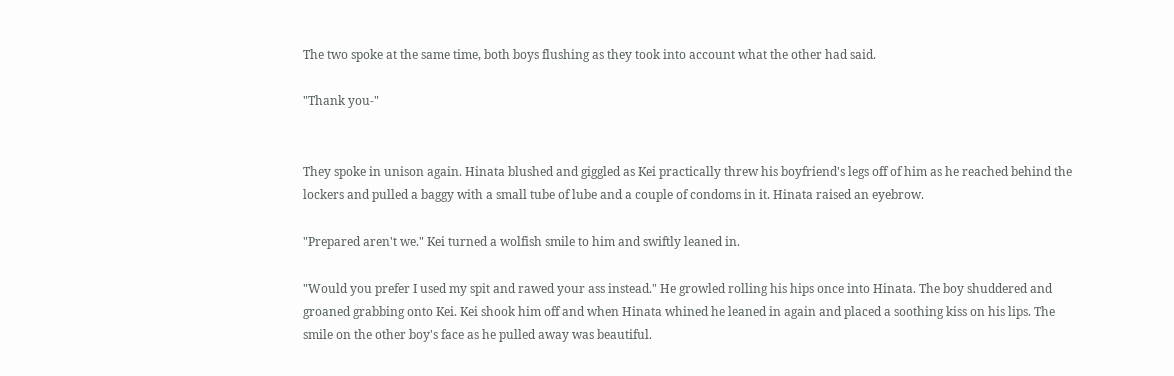The two spoke at the same time, both boys flushing as they took into account what the other had said.

"Thank you-"


They spoke in unison again. Hinata blushed and giggled as Kei practically threw his boyfriend's legs off of him as he reached behind the lockers and pulled a baggy with a small tube of lube and a couple of condoms in it. Hinata raised an eyebrow.

"Prepared aren't we." Kei turned a wolfish smile to him and swiftly leaned in.

"Would you prefer I used my spit and rawed your ass instead." He growled rolling his hips once into Hinata. The boy shuddered and groaned grabbing onto Kei. Kei shook him off and when Hinata whined he leaned in again and placed a soothing kiss on his lips. The smile on the other boy's face as he pulled away was beautiful.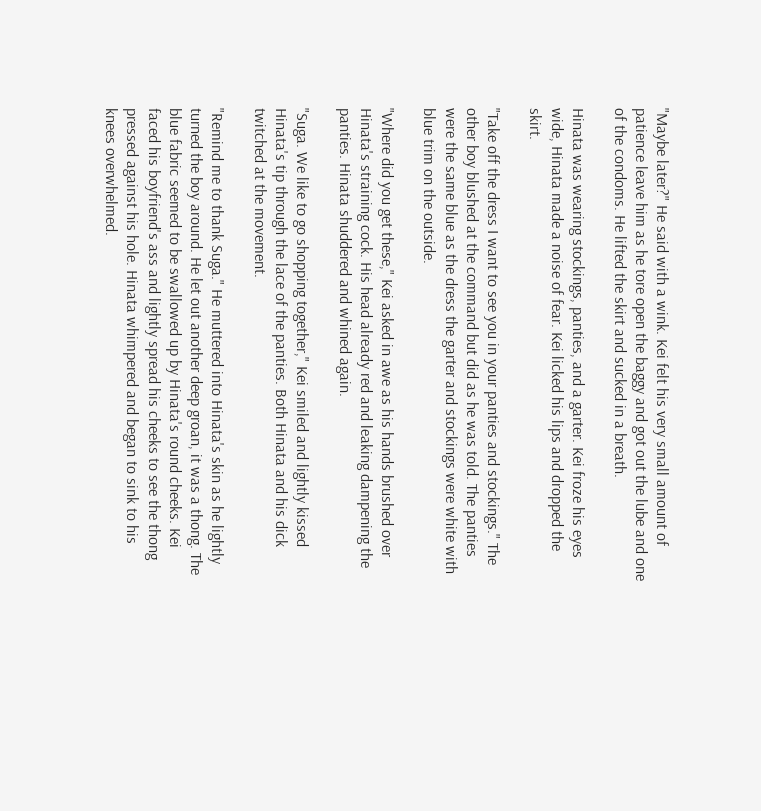"Maybe later?" He said with a wink. Kei felt his very small amount of patience leave him as he tore open the baggy and got out the lube and one of the condoms. He lifted the skirt and sucked in a breath.

Hinata was wearing stockings, panties, and a garter. Kei froze his eyes wide, Hinata made a noise of fear. Kei licked his lips and dropped the skirt.

"Take off the dress I want to see you in your panties and stockings." The other boy blushed at the command but did as he was told. The panties were the same blue as the dress the garter and stockings were white with blue trim on the outside.

"Where did you get these," Kei asked in awe as his hands brushed over Hinata's straining cock. His head already red and leaking dampening the panties. Hinata shuddered and whined again.

"Suga. We like to go shopping together," Kei smiled and lightly kissed Hinata's tip through the lace of the panties. Both Hinata and his dick twitched at the movement.

"Remind me to thank Suga." He muttered into Hinata's skin as he lightly turned the boy around. He let out another deep groan, it was a thong. The blue fabric seemed to be swallowed up by Hinata's round cheeks. Kei faced his boyfriend's ass and lightly spread his cheeks to see the thong pressed against his hole. Hinata whimpered and began to sink to his knees overwhelmed.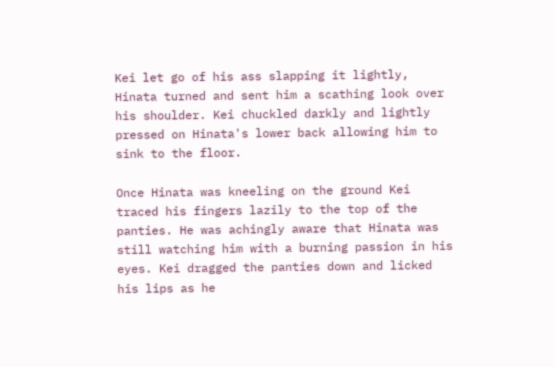Kei let go of his ass slapping it lightly, Hinata turned and sent him a scathing look over his shoulder. Kei chuckled darkly and lightly pressed on Hinata's lower back allowing him to sink to the floor.

Once Hinata was kneeling on the ground Kei traced his fingers lazily to the top of the panties. He was achingly aware that Hinata was still watching him with a burning passion in his eyes. Kei dragged the panties down and licked his lips as he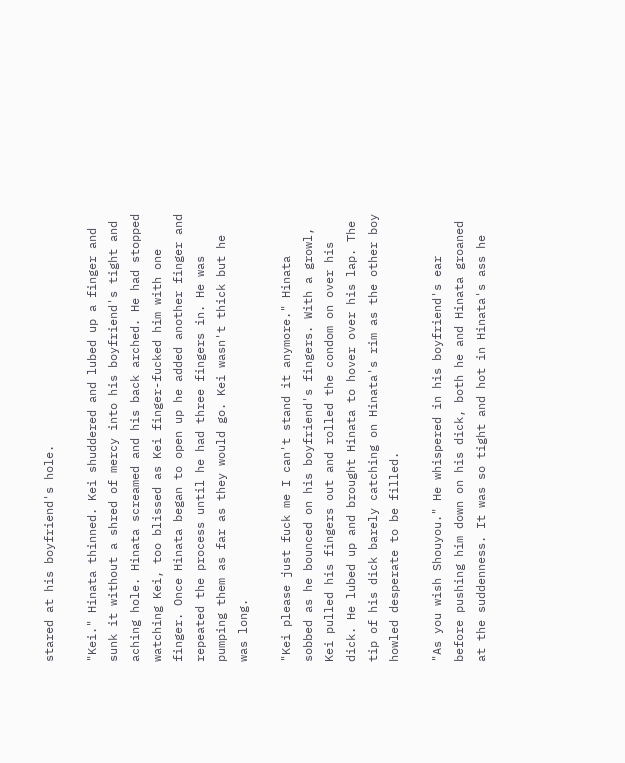stared at his boyfriend's hole.

"Kei." Hinata thinned. Kei shuddered and lubed up a finger and sunk it without a shred of mercy into his boyfriend's tight and aching hole. Hinata screamed and his back arched. He had stopped watching Kei, too blissed as Kei finger-fucked him with one finger. Once Hinata began to open up he added another finger and repeated the process until he had three fingers in. He was pumping them as far as they would go. Kei wasn't thick but he was long.

"Kei please just fuck me I can't stand it anymore." Hinata sobbed as he bounced on his boyfriend's fingers. With a growl, Kei pulled his fingers out and rolled the condom on over his dick. He lubed up and brought Hinata to hover over his lap. The tip of his dick barely catching on Hinata's rim as the other boy howled desperate to be filled.

"As you wish Shouyou." He whispered in his boyfriend's ear before pushing him down on his dick, both he and Hinata groaned at the suddenness. It was so tight and hot in Hinata's ass he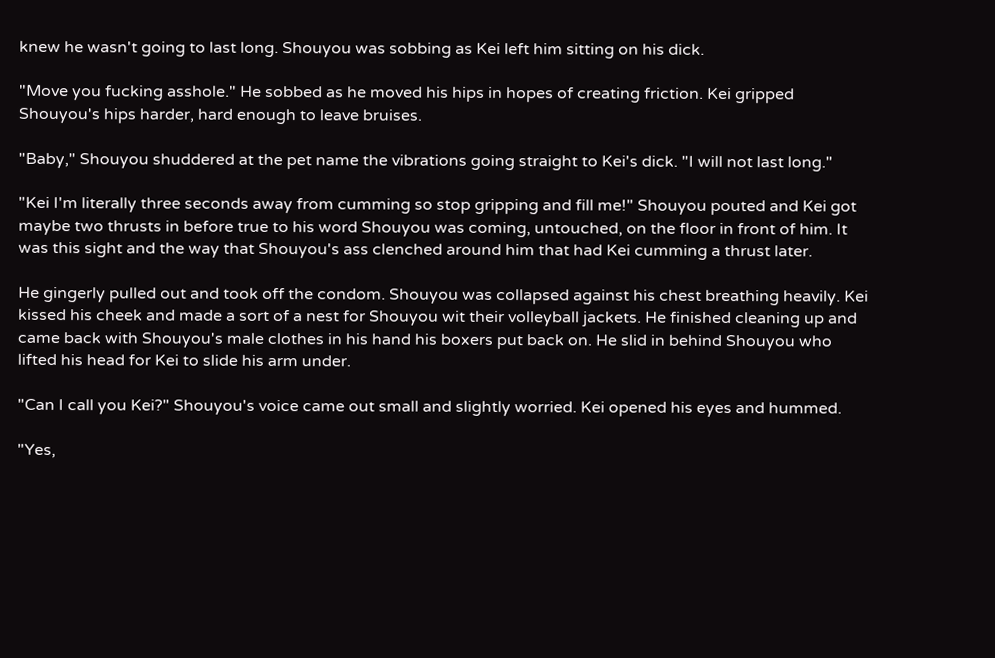knew he wasn't going to last long. Shouyou was sobbing as Kei left him sitting on his dick.

"Move you fucking asshole." He sobbed as he moved his hips in hopes of creating friction. Kei gripped Shouyou's hips harder, hard enough to leave bruises.

"Baby," Shouyou shuddered at the pet name the vibrations going straight to Kei's dick. "I will not last long."

"Kei I'm literally three seconds away from cumming so stop gripping and fill me!" Shouyou pouted and Kei got maybe two thrusts in before true to his word Shouyou was coming, untouched, on the floor in front of him. It was this sight and the way that Shouyou's ass clenched around him that had Kei cumming a thrust later.

He gingerly pulled out and took off the condom. Shouyou was collapsed against his chest breathing heavily. Kei kissed his cheek and made a sort of a nest for Shouyou wit their volleyball jackets. He finished cleaning up and came back with Shouyou's male clothes in his hand his boxers put back on. He slid in behind Shouyou who lifted his head for Kei to slide his arm under.

"Can I call you Kei?" Shouyou's voice came out small and slightly worried. Kei opened his eyes and hummed.

"Yes,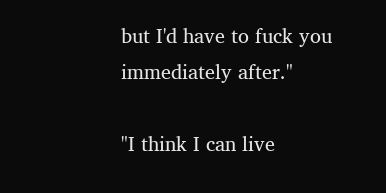but I'd have to fuck you immediately after."

"I think I can live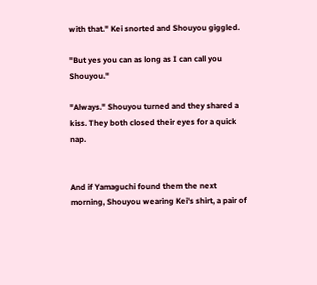with that." Kei snorted and Shouyou giggled.

"But yes you can as long as I can call you Shouyou."

"Always." Shouyou turned and they shared a kiss. They both closed their eyes for a quick nap.


And if Yamaguchi found them the next morning, Shouyou wearing Kei's shirt, a pair of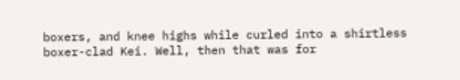boxers, and knee highs while curled into a shirtless boxer-clad Kei. Well, then that was for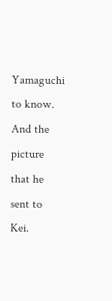Yamaguchi to know. And the picture that he sent to Kei.